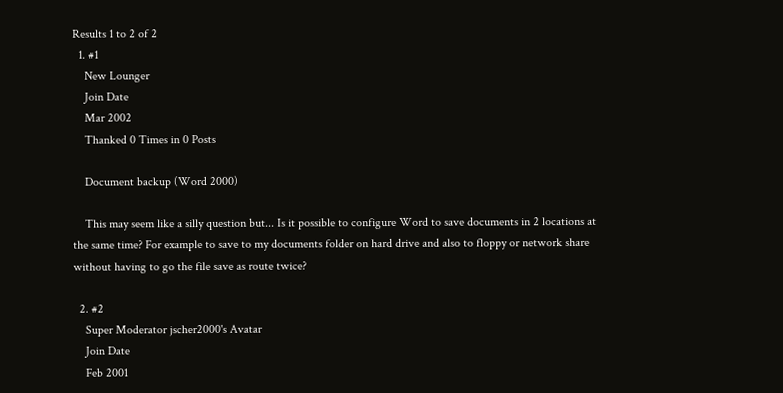Results 1 to 2 of 2
  1. #1
    New Lounger
    Join Date
    Mar 2002
    Thanked 0 Times in 0 Posts

    Document backup (Word 2000)

    This may seem like a silly question but... Is it possible to configure Word to save documents in 2 locations at the same time? For example to save to my documents folder on hard drive and also to floppy or network share without having to go the file save as route twice?

  2. #2
    Super Moderator jscher2000's Avatar
    Join Date
    Feb 2001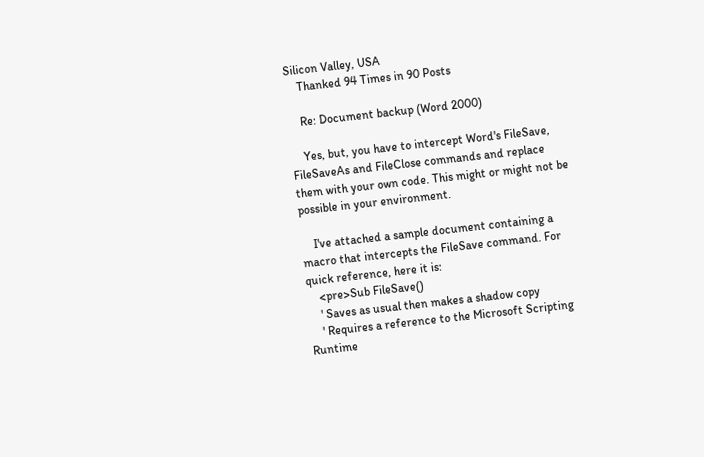Silicon Valley, USA
    Thanked 94 Times in 90 Posts

    Re: Document backup (Word 2000)

    Yes, but, you have to intercept Word's FileSave, FileSaveAs and FileClose commands and replace them with your own code. This might or might not be possible in your environment.

    I've attached a sample document containing a macro that intercepts the FileSave command. For quick reference, here it is:
    <pre>Sub FileSave()
    ' Saves as usual then makes a shadow copy
    ' Requires a reference to the Microsoft Scripting Runtime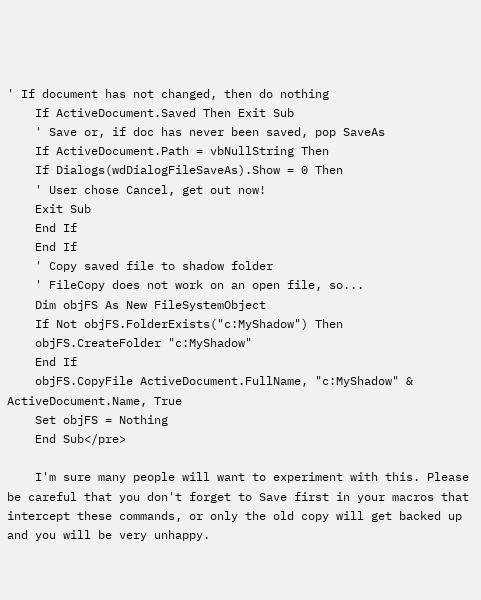' If document has not changed, then do nothing
    If ActiveDocument.Saved Then Exit Sub
    ' Save or, if doc has never been saved, pop SaveAs
    If ActiveDocument.Path = vbNullString Then
    If Dialogs(wdDialogFileSaveAs).Show = 0 Then
    ' User chose Cancel, get out now!
    Exit Sub
    End If
    End If
    ' Copy saved file to shadow folder
    ' FileCopy does not work on an open file, so...
    Dim objFS As New FileSystemObject
    If Not objFS.FolderExists("c:MyShadow") Then
    objFS.CreateFolder "c:MyShadow"
    End If
    objFS.CopyFile ActiveDocument.FullName, "c:MyShadow" & ActiveDocument.Name, True
    Set objFS = Nothing
    End Sub</pre>

    I'm sure many people will want to experiment with this. Please be careful that you don't forget to Save first in your macros that intercept these commands, or only the old copy will get backed up and you will be very unhappy.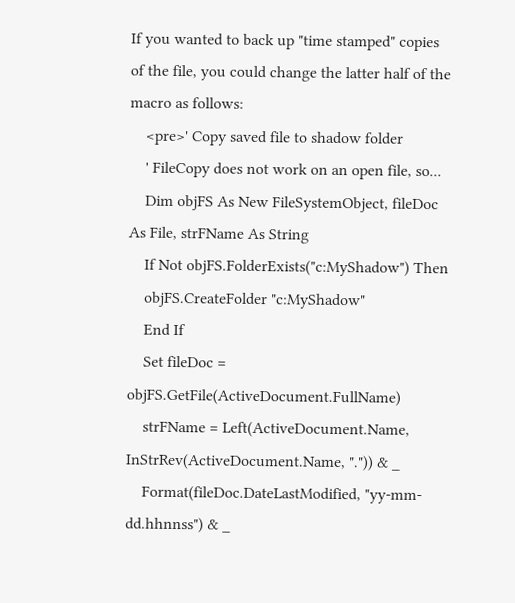If you wanted to back up "time stamped" copies of the file, you could change the latter half of the macro as follows:
    <pre>' Copy saved file to shadow folder
    ' FileCopy does not work on an open file, so...
    Dim objFS As New FileSystemObject, fileDoc As File, strFName As String
    If Not objFS.FolderExists("c:MyShadow") Then
    objFS.CreateFolder "c:MyShadow"
    End If
    Set fileDoc = objFS.GetFile(ActiveDocument.FullName)
    strFName = Left(ActiveDocument.Name, InStrRev(ActiveDocument.Name, ".")) & _
    Format(fileDoc.DateLastModified, "yy-mm-dd.hhnnss") & _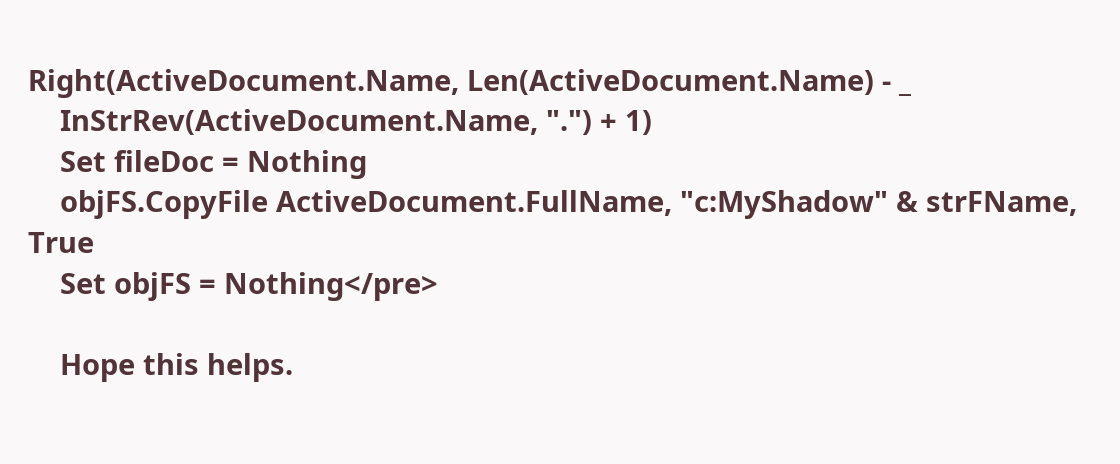Right(ActiveDocument.Name, Len(ActiveDocument.Name) - _
    InStrRev(ActiveDocument.Name, ".") + 1)
    Set fileDoc = Nothing
    objFS.CopyFile ActiveDocument.FullName, "c:MyShadow" & strFName, True
    Set objFS = Nothing</pre>

    Hope this helps.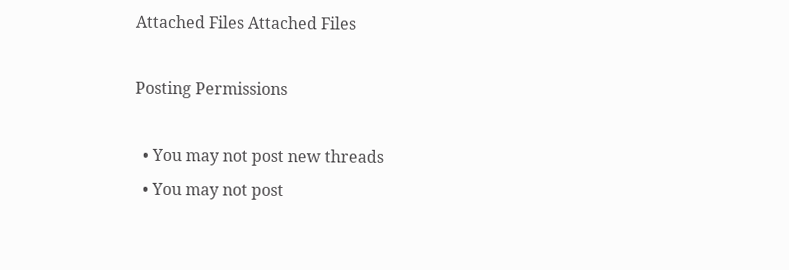Attached Files Attached Files

Posting Permissions

  • You may not post new threads
  • You may not post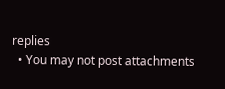replies
  • You may not post attachments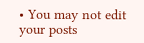• You may not edit your posts